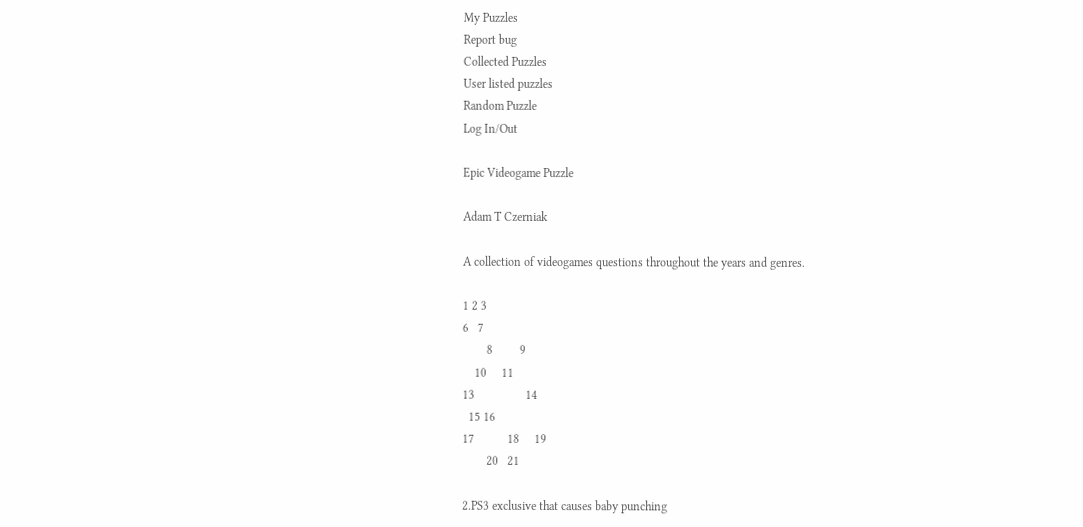My Puzzles
Report bug
Collected Puzzles
User listed puzzles
Random Puzzle
Log In/Out

Epic Videogame Puzzle

Adam T Czerniak

A collection of videogames questions throughout the years and genres.

1 2 3
6   7
        8         9
    10     11
13                 14
  15 16
17           18     19
        20   21

2.PS3 exclusive that causes baby punching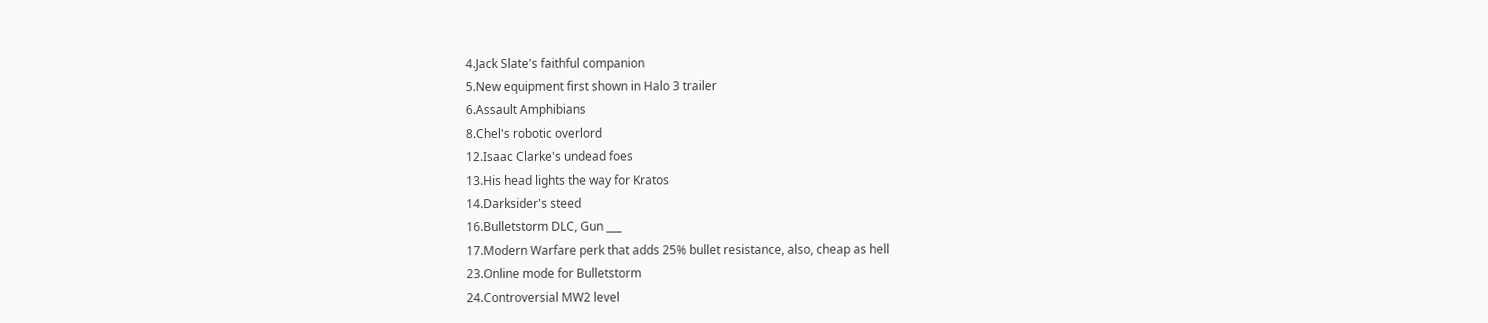4.Jack Slate's faithful companion
5.New equipment first shown in Halo 3 trailer
6.Assault Amphibians
8.Chel's robotic overlord
12.Isaac Clarke's undead foes
13.His head lights the way for Kratos
14.Darksider's steed
16.Bulletstorm DLC, Gun ___
17.Modern Warfare perk that adds 25% bullet resistance, also, cheap as hell
23.Online mode for Bulletstorm
24.Controversial MW2 level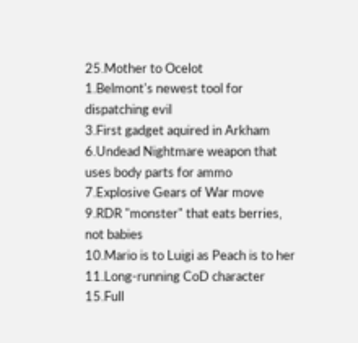25.Mother to Ocelot
1.Belmont's newest tool for dispatching evil
3.First gadget aquired in Arkham
6.Undead Nightmare weapon that uses body parts for ammo
7.Explosive Gears of War move
9.RDR "monster" that eats berries, not babies
10.Mario is to Luigi as Peach is to her
11.Long-running CoD character
15.Full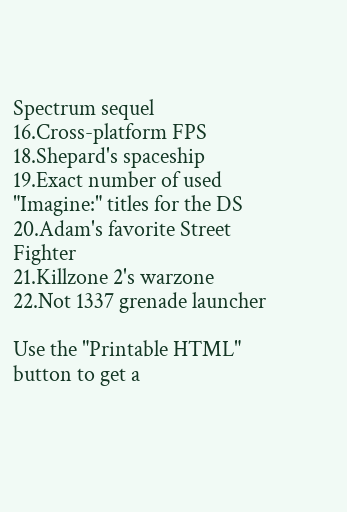Spectrum sequel
16.Cross-platform FPS
18.Shepard's spaceship
19.Exact number of used "Imagine:" titles for the DS
20.Adam's favorite Street Fighter
21.Killzone 2's warzone
22.Not 1337 grenade launcher

Use the "Printable HTML" button to get a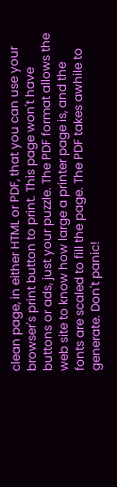clean page, in either HTML or PDF, that you can use your browser's print button to print. This page won't have buttons or ads, just your puzzle. The PDF format allows the web site to know how large a printer page is, and the fonts are scaled to fill the page. The PDF takes awhile to generate. Don't panic!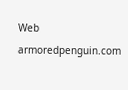Web armoredpenguin.com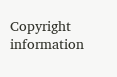Copyright information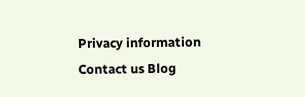Privacy information Contact us Blog